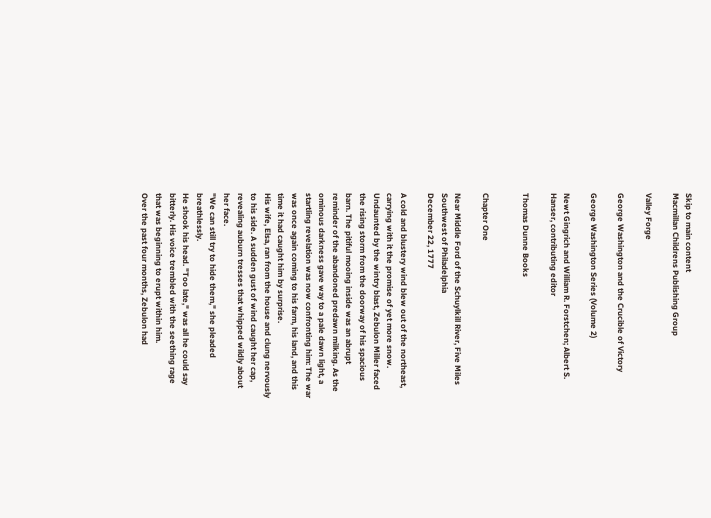Skip to main content
Macmillan Childrens Publishing Group

Valley Forge

George Washington and the Crucible of Victory

George Washington Series (Volume 2)

Newt Gingrich and William R. Forstchen; Albert S. Hanser, contributing editor

Thomas Dunne Books


Chapter One

Near Middle Ford of the Schuylkill River, Five Miles Southwest of Philadelphia
December 22, 1777

A cold and blustery wind blew out of the northeast, carrying with it the promise of yet more snow. Undaunted by the wintry blast, Zebulon Miller faced the rising storm from the doorway of his spacious barn. The pitiful mooing inside was an abrupt reminder of the abandoned predawn milking. As the ominous darkness gave way to a pale dawn light, a startling revelation was now confronting him: The war was once again coming to his farm, his land, and this time it had caught him by surprise.
His wife, Elsa, ran from the house and clung nervously to his side. A sudden gust of wind caught her cap, revealing auburn tresses that whipped wildly about her face.
"We can still try to hide them," she pleaded breathlessly.
He shook his head. "Too late," was all he could say bitterly. His voice trembled with the seething rage that was beginning to erupt within him.
Over the past four months, Zebulon had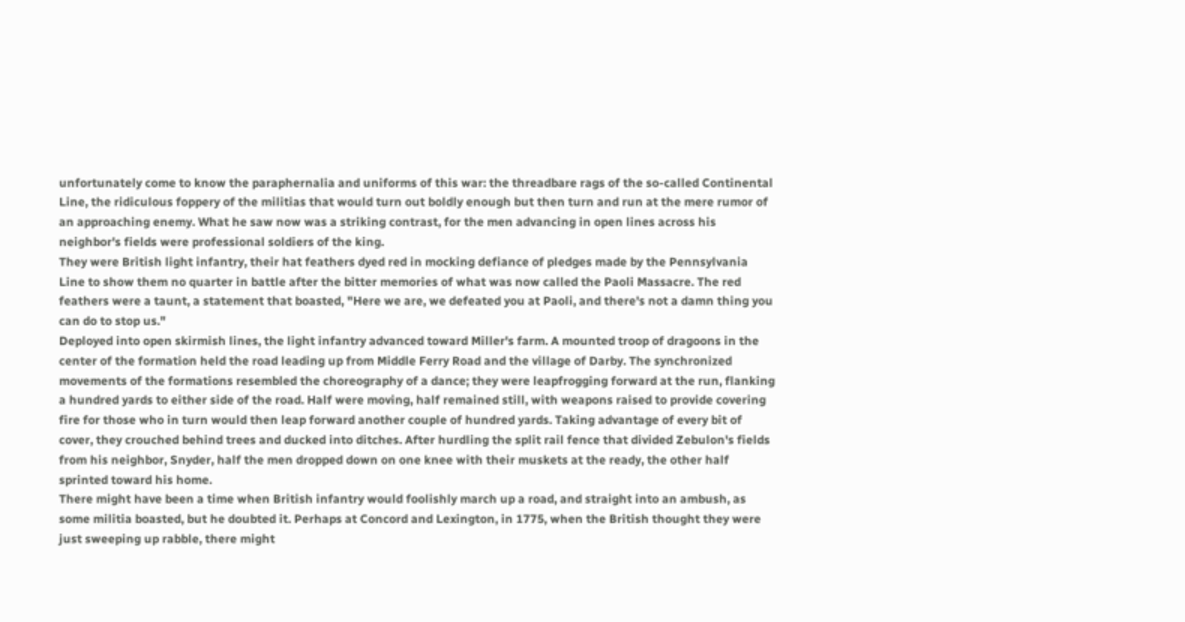unfortunately come to know the paraphernalia and uniforms of this war: the threadbare rags of the so-called Continental Line, the ridiculous foppery of the militias that would turn out boldly enough but then turn and run at the mere rumor of an approaching enemy. What he saw now was a striking contrast, for the men advancing in open lines across his neighbor's fields were professional soldiers of the king.
They were British light infantry, their hat feathers dyed red in mocking defiance of pledges made by the Pennsylvania Line to show them no quarter in battle after the bitter memories of what was now called the Paoli Massacre. The red feathers were a taunt, a statement that boasted, "Here we are, we defeated you at Paoli, and there's not a damn thing you can do to stop us."
Deployed into open skirmish lines, the light infantry advanced toward Miller's farm. A mounted troop of dragoons in the center of the formation held the road leading up from Middle Ferry Road and the village of Darby. The synchronized movements of the formations resembled the choreography of a dance; they were leapfrogging forward at the run, flanking a hundred yards to either side of the road. Half were moving, half remained still, with weapons raised to provide covering fire for those who in turn would then leap forward another couple of hundred yards. Taking advantage of every bit of cover, they crouched behind trees and ducked into ditches. After hurdling the split rail fence that divided Zebulon's fields from his neighbor, Snyder, half the men dropped down on one knee with their muskets at the ready, the other half sprinted toward his home.
There might have been a time when British infantry would foolishly march up a road, and straight into an ambush, as some militia boasted, but he doubted it. Perhaps at Concord and Lexington, in 1775, when the British thought they were just sweeping up rabble, there might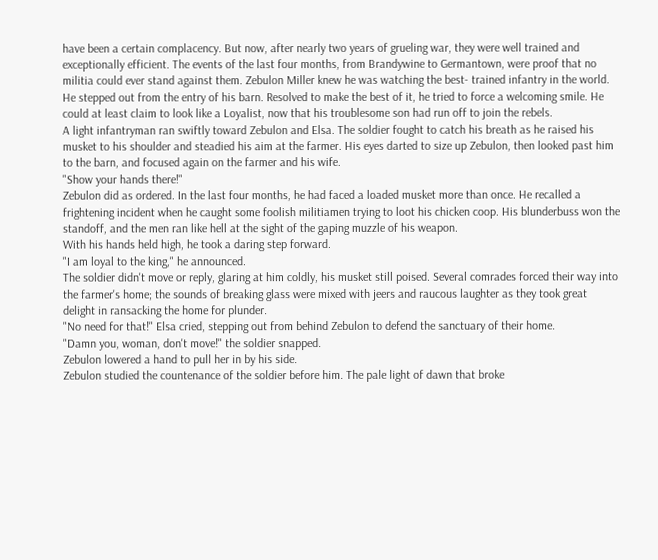have been a certain complacency. But now, after nearly two years of grueling war, they were well trained and exceptionally efficient. The events of the last four months, from Brandywine to Germantown, were proof that no militia could ever stand against them. Zebulon Miller knew he was watching the best- trained infantry in the world. He stepped out from the entry of his barn. Resolved to make the best of it, he tried to force a welcoming smile. He could at least claim to look like a Loyalist, now that his troublesome son had run off to join the rebels.
A light infantryman ran swiftly toward Zebulon and Elsa. The soldier fought to catch his breath as he raised his musket to his shoulder and steadied his aim at the farmer. His eyes darted to size up Zebulon, then looked past him to the barn, and focused again on the farmer and his wife.
"Show your hands there!"
Zebulon did as ordered. In the last four months, he had faced a loaded musket more than once. He recalled a frightening incident when he caught some foolish militiamen trying to loot his chicken coop. His blunderbuss won the standoff, and the men ran like hell at the sight of the gaping muzzle of his weapon.
With his hands held high, he took a daring step forward.
"I am loyal to the king," he announced.
The soldier didn't move or reply, glaring at him coldly, his musket still poised. Several comrades forced their way into the farmer's home; the sounds of breaking glass were mixed with jeers and raucous laughter as they took great delight in ransacking the home for plunder.
"No need for that!" Elsa cried, stepping out from behind Zebulon to defend the sanctuary of their home.
"Damn you, woman, don't move!" the soldier snapped.
Zebulon lowered a hand to pull her in by his side.
Zebulon studied the countenance of the soldier before him. The pale light of dawn that broke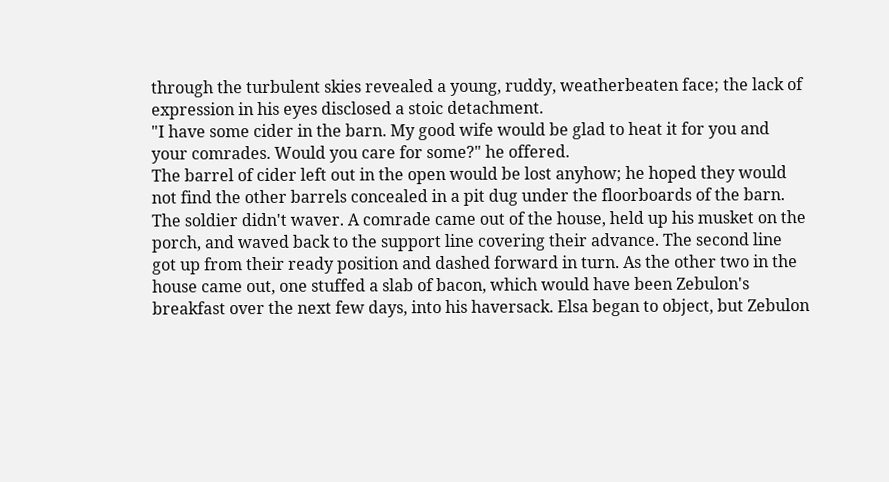through the turbulent skies revealed a young, ruddy, weatherbeaten face; the lack of expression in his eyes disclosed a stoic detachment.
"I have some cider in the barn. My good wife would be glad to heat it for you and your comrades. Would you care for some?" he offered.
The barrel of cider left out in the open would be lost anyhow; he hoped they would not find the other barrels concealed in a pit dug under the floorboards of the barn.
The soldier didn't waver. A comrade came out of the house, held up his musket on the porch, and waved back to the support line covering their advance. The second line got up from their ready position and dashed forward in turn. As the other two in the house came out, one stuffed a slab of bacon, which would have been Zebulon's breakfast over the next few days, into his haversack. Elsa began to object, but Zebulon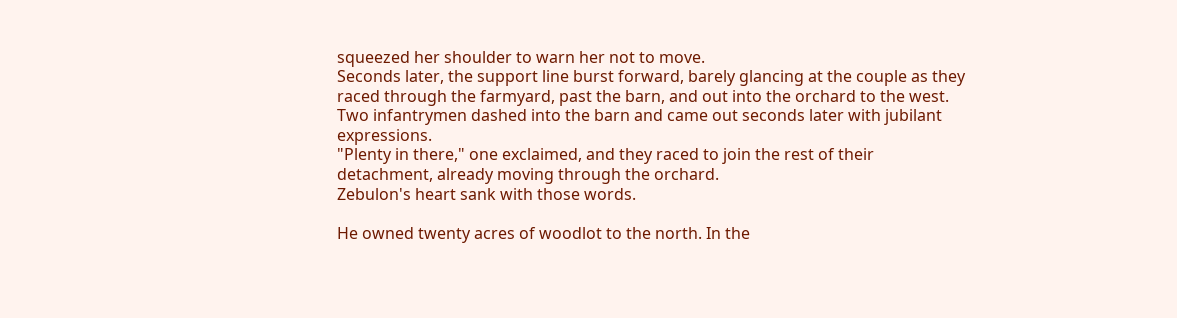squeezed her shoulder to warn her not to move.
Seconds later, the support line burst forward, barely glancing at the couple as they raced through the farmyard, past the barn, and out into the orchard to the west.
Two infantrymen dashed into the barn and came out seconds later with jubilant expressions.
"Plenty in there," one exclaimed, and they raced to join the rest of their detachment, already moving through the orchard.
Zebulon's heart sank with those words.

He owned twenty acres of woodlot to the north. In the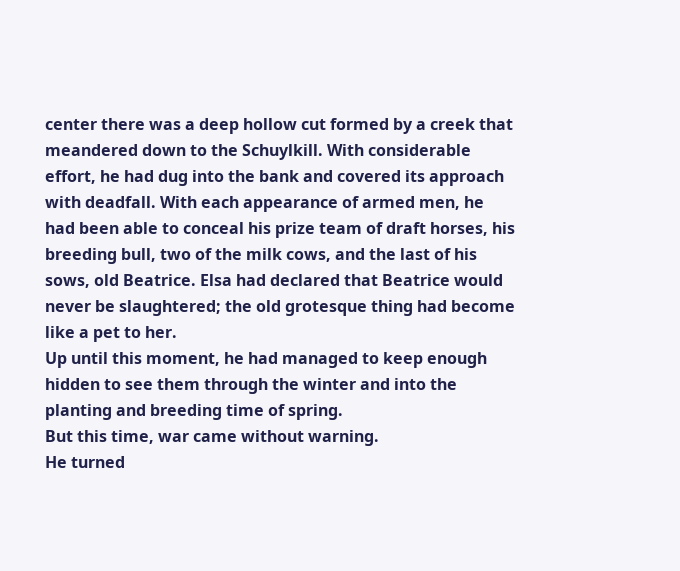center there was a deep hollow cut formed by a creek that meandered down to the Schuylkill. With considerable effort, he had dug into the bank and covered its approach with deadfall. With each appearance of armed men, he had been able to conceal his prize team of draft horses, his breeding bull, two of the milk cows, and the last of his sows, old Beatrice. Elsa had declared that Beatrice would never be slaughtered; the old grotesque thing had become like a pet to her.
Up until this moment, he had managed to keep enough hidden to see them through the winter and into the planting and breeding time of spring.
But this time, war came without warning.
He turned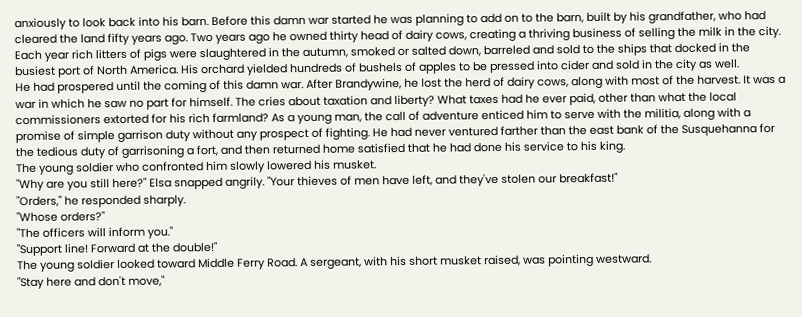anxiously to look back into his barn. Before this damn war started he was planning to add on to the barn, built by his grandfather, who had cleared the land fifty years ago. Two years ago he owned thirty head of dairy cows, creating a thriving business of selling the milk in the city. Each year rich litters of pigs were slaughtered in the autumn, smoked or salted down, barreled and sold to the ships that docked in the busiest port of North America. His orchard yielded hundreds of bushels of apples to be pressed into cider and sold in the city as well.
He had prospered until the coming of this damn war. After Brandywine, he lost the herd of dairy cows, along with most of the harvest. It was a war in which he saw no part for himself. The cries about taxation and liberty? What taxes had he ever paid, other than what the local commissioners extorted for his rich farmland? As a young man, the call of adventure enticed him to serve with the militia, along with a promise of simple garrison duty without any prospect of fighting. He had never ventured farther than the east bank of the Susquehanna for the tedious duty of garrisoning a fort, and then returned home satisfied that he had done his service to his king.
The young soldier who confronted him slowly lowered his musket.
"Why are you still here?" Elsa snapped angrily. "Your thieves of men have left, and they've stolen our breakfast!"
"Orders," he responded sharply.
"Whose orders?"
"The officers will inform you."
"Support line! Forward at the double!"
The young soldier looked toward Middle Ferry Road. A sergeant, with his short musket raised, was pointing westward.
"Stay here and don't move,"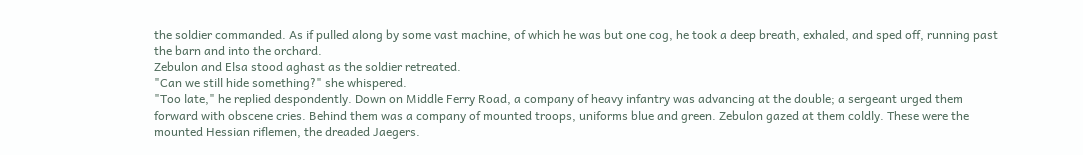the soldier commanded. As if pulled along by some vast machine, of which he was but one cog, he took a deep breath, exhaled, and sped off, running past the barn and into the orchard.
Zebulon and Elsa stood aghast as the soldier retreated.
"Can we still hide something?" she whispered.
"Too late," he replied despondently. Down on Middle Ferry Road, a company of heavy infantry was advancing at the double; a sergeant urged them forward with obscene cries. Behind them was a company of mounted troops, uniforms blue and green. Zebulon gazed at them coldly. These were the mounted Hessian riflemen, the dreaded Jaegers.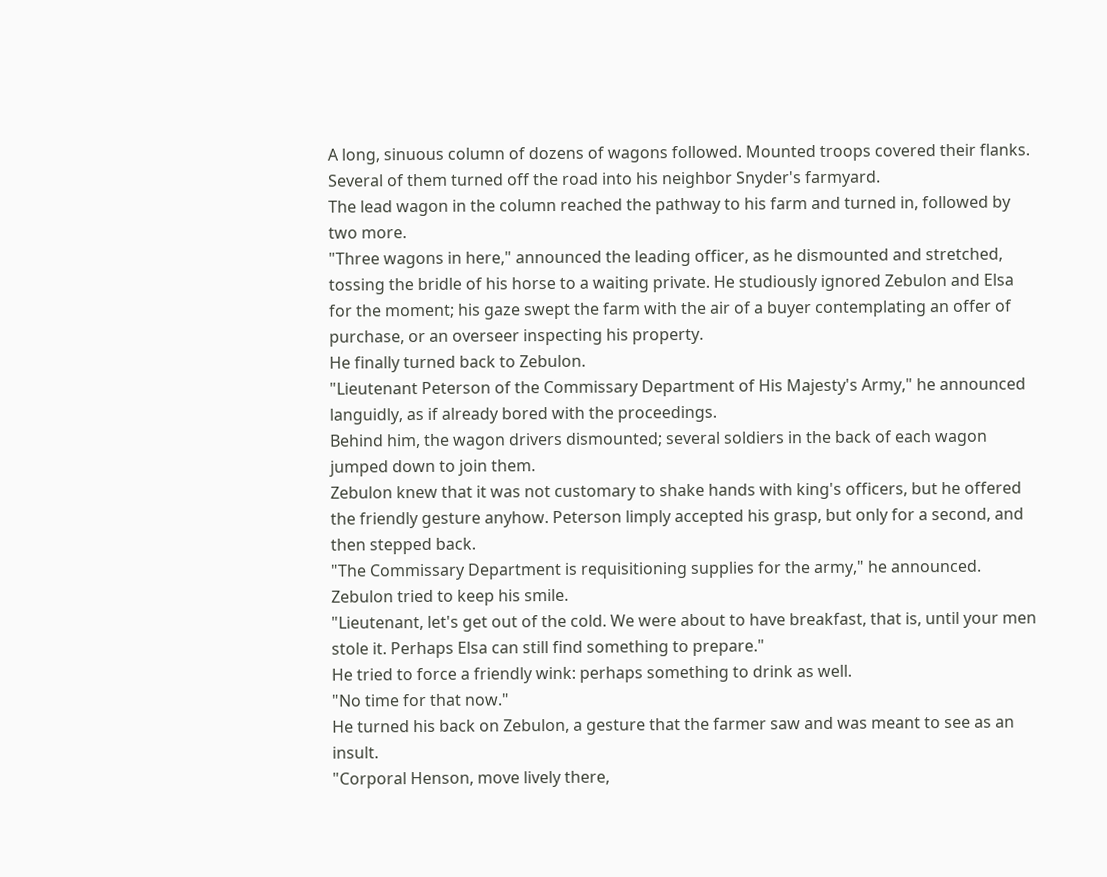A long, sinuous column of dozens of wagons followed. Mounted troops covered their flanks. Several of them turned off the road into his neighbor Snyder's farmyard.
The lead wagon in the column reached the pathway to his farm and turned in, followed by two more.
"Three wagons in here," announced the leading officer, as he dismounted and stretched, tossing the bridle of his horse to a waiting private. He studiously ignored Zebulon and Elsa for the moment; his gaze swept the farm with the air of a buyer contemplating an offer of purchase, or an overseer inspecting his property.
He finally turned back to Zebulon.
"Lieutenant Peterson of the Commissary Department of His Majesty's Army," he announced languidly, as if already bored with the proceedings.
Behind him, the wagon drivers dismounted; several soldiers in the back of each wagon jumped down to join them.
Zebulon knew that it was not customary to shake hands with king's officers, but he offered the friendly gesture anyhow. Peterson limply accepted his grasp, but only for a second, and then stepped back.
"The Commissary Department is requisitioning supplies for the army," he announced.
Zebulon tried to keep his smile.
"Lieutenant, let's get out of the cold. We were about to have breakfast, that is, until your men stole it. Perhaps Elsa can still find something to prepare."
He tried to force a friendly wink: perhaps something to drink as well.
"No time for that now."
He turned his back on Zebulon, a gesture that the farmer saw and was meant to see as an insult.
"Corporal Henson, move lively there,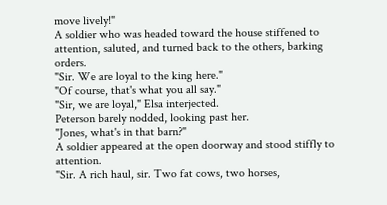move lively!"
A soldier who was headed toward the house stiffened to attention, saluted, and turned back to the others, barking orders.
"Sir. We are loyal to the king here."
"Of course, that's what you all say."
"Sir, we are loyal," Elsa interjected.
Peterson barely nodded, looking past her.
"Jones, what's in that barn?"
A soldier appeared at the open doorway and stood stiffly to attention.
"Sir. A rich haul, sir. Two fat cows, two horses,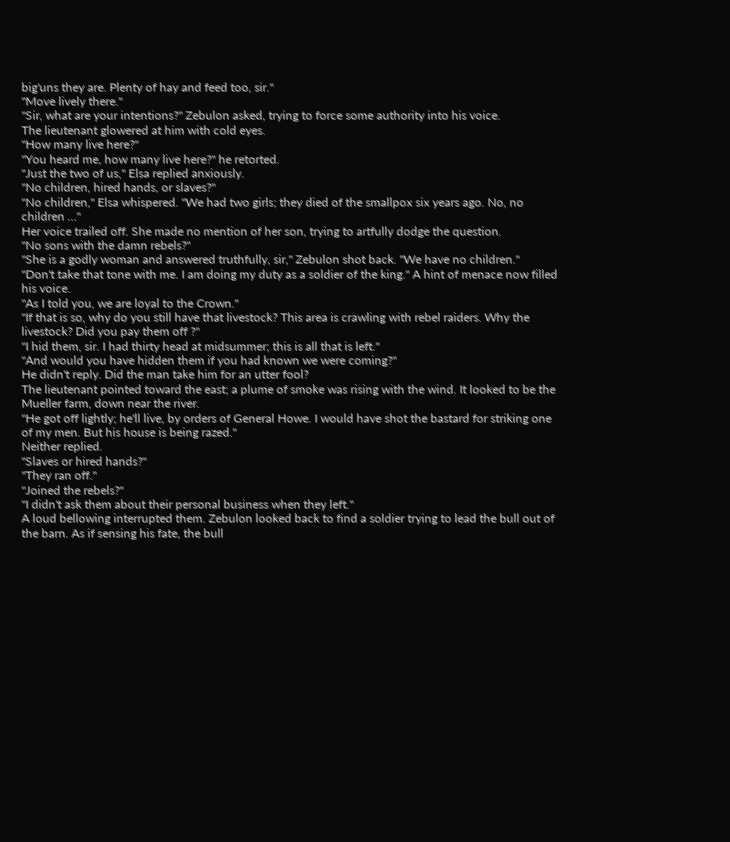big'uns they are. Plenty of hay and feed too, sir."
"Move lively there."
"Sir, what are your intentions?" Zebulon asked, trying to force some authority into his voice.
The lieutenant glowered at him with cold eyes.
"How many live here?"
"You heard me, how many live here?" he retorted.
"Just the two of us," Elsa replied anxiously.
"No children, hired hands, or slaves?"
"No children," Elsa whispered. "We had two girls; they died of the smallpox six years ago. No, no children …"
Her voice trailed off. She made no mention of her son, trying to artfully dodge the question.
"No sons with the damn rebels?"
"She is a godly woman and answered truthfully, sir," Zebulon shot back. "We have no children."
"Don't take that tone with me. I am doing my duty as a soldier of the king." A hint of menace now filled his voice.
"As I told you, we are loyal to the Crown."
"If that is so, why do you still have that livestock? This area is crawling with rebel raiders. Why the livestock? Did you pay them off ?"
"I hid them, sir. I had thirty head at midsummer; this is all that is left."
"And would you have hidden them if you had known we were coming?"
He didn't reply. Did the man take him for an utter fool?
The lieutenant pointed toward the east; a plume of smoke was rising with the wind. It looked to be the Mueller farm, down near the river.
"He got off lightly; he'll live, by orders of General Howe. I would have shot the bastard for striking one of my men. But his house is being razed."
Neither replied.
"Slaves or hired hands?"
"They ran off."
"Joined the rebels?"
"I didn't ask them about their personal business when they left."
A loud bellowing interrupted them. Zebulon looked back to find a soldier trying to lead the bull out of the barn. As if sensing his fate, the bull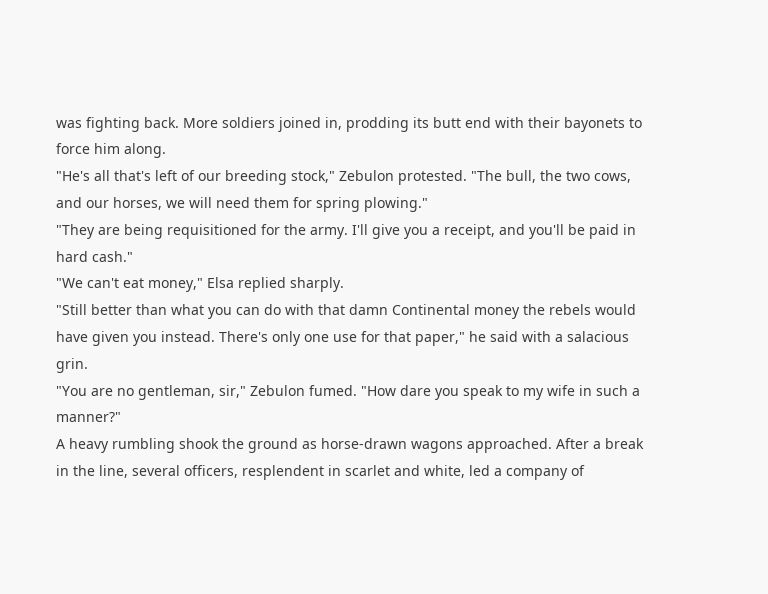was fighting back. More soldiers joined in, prodding its butt end with their bayonets to force him along.
"He's all that's left of our breeding stock," Zebulon protested. "The bull, the two cows, and our horses, we will need them for spring plowing."
"They are being requisitioned for the army. I'll give you a receipt, and you'll be paid in hard cash."
"We can't eat money," Elsa replied sharply.
"Still better than what you can do with that damn Continental money the rebels would have given you instead. There's only one use for that paper," he said with a salacious grin.
"You are no gentleman, sir," Zebulon fumed. "How dare you speak to my wife in such a manner?"
A heavy rumbling shook the ground as horse-drawn wagons approached. After a break in the line, several officers, resplendent in scarlet and white, led a company of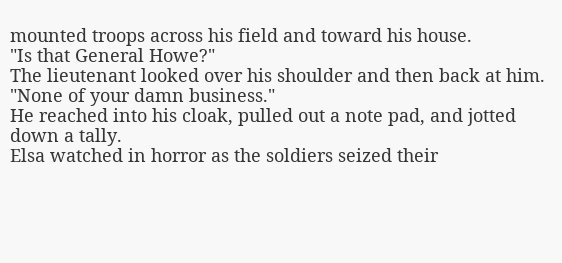mounted troops across his field and toward his house.
"Is that General Howe?"
The lieutenant looked over his shoulder and then back at him.
"None of your damn business."
He reached into his cloak, pulled out a note pad, and jotted down a tally.
Elsa watched in horror as the soldiers seized their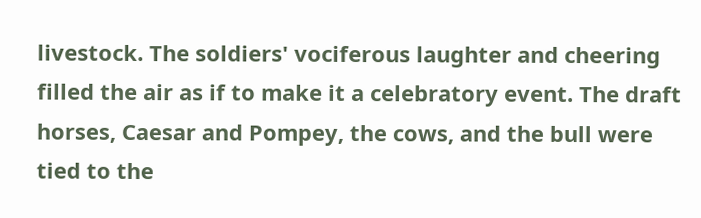livestock. The soldiers' vociferous laughter and cheering filled the air as if to make it a celebratory event. The draft horses, Caesar and Pompey, the cows, and the bull were tied to the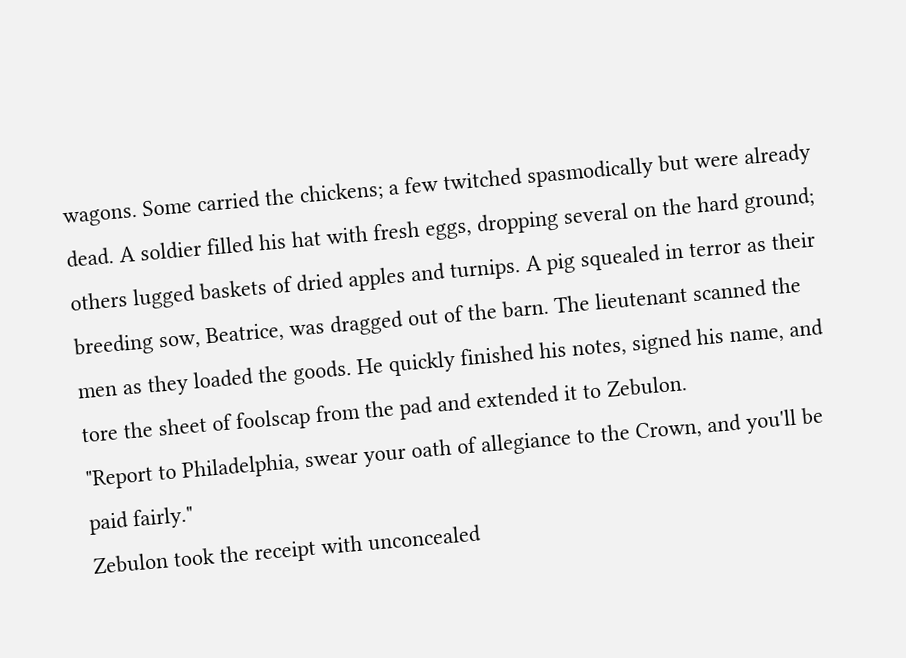wagons. Some carried the chickens; a few twitched spasmodically but were already dead. A soldier filled his hat with fresh eggs, dropping several on the hard ground; others lugged baskets of dried apples and turnips. A pig squealed in terror as their breeding sow, Beatrice, was dragged out of the barn. The lieutenant scanned the men as they loaded the goods. He quickly finished his notes, signed his name, and tore the sheet of foolscap from the pad and extended it to Zebulon.
"Report to Philadelphia, swear your oath of allegiance to the Crown, and you'll be paid fairly."
Zebulon took the receipt with unconcealed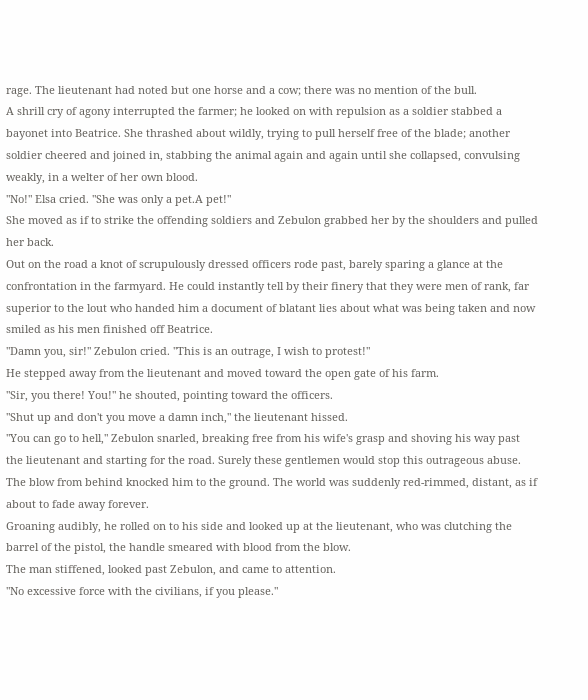rage. The lieutenant had noted but one horse and a cow; there was no mention of the bull.
A shrill cry of agony interrupted the farmer; he looked on with repulsion as a soldier stabbed a bayonet into Beatrice. She thrashed about wildly, trying to pull herself free of the blade; another soldier cheered and joined in, stabbing the animal again and again until she collapsed, convulsing weakly, in a welter of her own blood.
"No!" Elsa cried. "She was only a pet.A pet!"
She moved as if to strike the offending soldiers and Zebulon grabbed her by the shoulders and pulled her back.
Out on the road a knot of scrupulously dressed officers rode past, barely sparing a glance at the confrontation in the farmyard. He could instantly tell by their finery that they were men of rank, far superior to the lout who handed him a document of blatant lies about what was being taken and now smiled as his men finished off Beatrice.
"Damn you, sir!" Zebulon cried. "This is an outrage, I wish to protest!"
He stepped away from the lieutenant and moved toward the open gate of his farm.
"Sir, you there! You!" he shouted, pointing toward the officers.
"Shut up and don't you move a damn inch," the lieutenant hissed.
"You can go to hell," Zebulon snarled, breaking free from his wife's grasp and shoving his way past the lieutenant and starting for the road. Surely these gentlemen would stop this outrageous abuse.
The blow from behind knocked him to the ground. The world was suddenly red-rimmed, distant, as if about to fade away forever.
Groaning audibly, he rolled on to his side and looked up at the lieutenant, who was clutching the barrel of the pistol, the handle smeared with blood from the blow.
The man stiffened, looked past Zebulon, and came to attention.
"No excessive force with the civilians, if you please."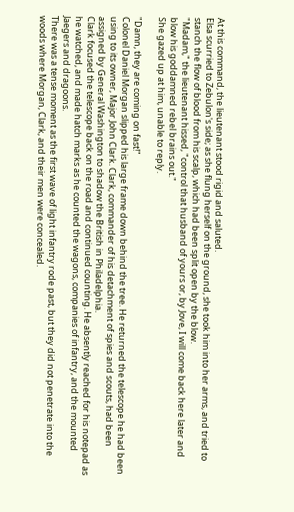At this command, the lieutenant stood rigid and saluted.
Elsa scurried to Zebulon's side; as she flung herself on the ground, she took him into her arms, and tried to stanch the flow of blood from his scalp, which had been split open by the blow.
"Madam," the lieutenant hissed, "control that husband of yours or, by Jove, I will come back here later and blow his goddamned rebel brains out."
She gazed up at him, unable to reply.

"Damn, they are coming on fast!"
Colonel Daniel Morgan slipped his large frame down behind the tree. He returned the telescope he had been using to its owner, Major John Clark. Clark, commander of his detachment of spies and scouts, had been assigned by General Washington to shadow the British in Philadelphia.
Clark focused the telescope back on the road and continued counting. He absently reached for his notepad as he watched, and made hatch marks as he counted the wagons, companies of infantry, and the mounted Jaegers and dragoons.
There was a tense moment as the first wave of light infantry rode past, but they did not penetrate into the woods where Morgan, Clark, and their men were concealed.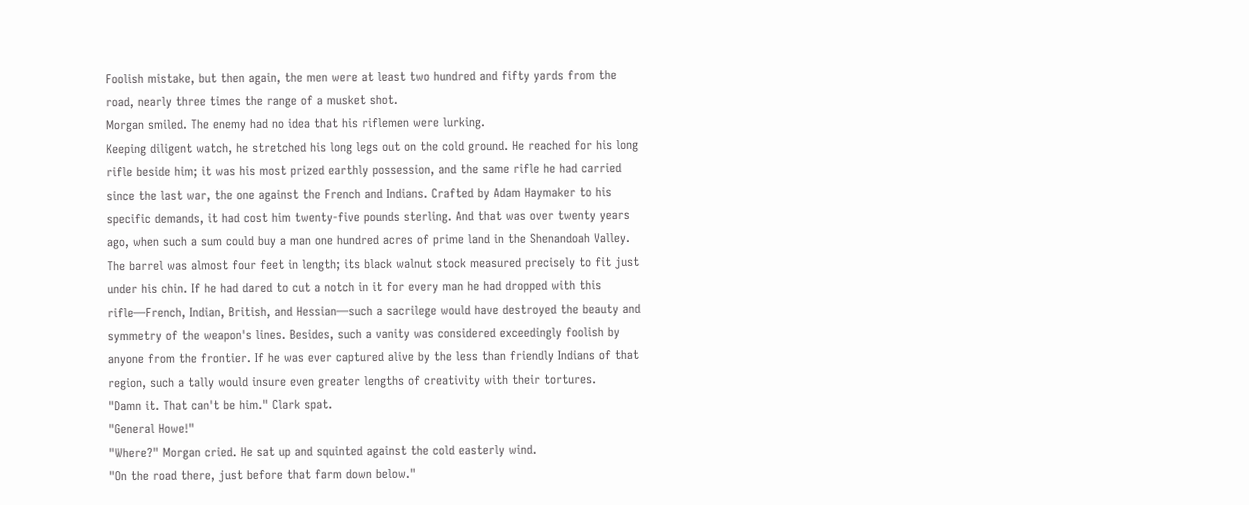Foolish mistake, but then again, the men were at least two hundred and fifty yards from the road, nearly three times the range of a musket shot.
Morgan smiled. The enemy had no idea that his riflemen were lurking.
Keeping diligent watch, he stretched his long legs out on the cold ground. He reached for his long rifle beside him; it was his most prized earthly possession, and the same rifle he had carried since the last war, the one against the French and Indians. Crafted by Adam Haymaker to his specific demands, it had cost him twenty-five pounds sterling. And that was over twenty years ago, when such a sum could buy a man one hundred acres of prime land in the Shenandoah Valley.
The barrel was almost four feet in length; its black walnut stock measured precisely to fit just under his chin. If he had dared to cut a notch in it for every man he had dropped with this rifle—French, Indian, British, and Hessian—such a sacrilege would have destroyed the beauty and symmetry of the weapon's lines. Besides, such a vanity was considered exceedingly foolish by anyone from the frontier. If he was ever captured alive by the less than friendly Indians of that region, such a tally would insure even greater lengths of creativity with their tortures.
"Damn it. That can't be him." Clark spat.
"General Howe!"
"Where?" Morgan cried. He sat up and squinted against the cold easterly wind.
"On the road there, just before that farm down below."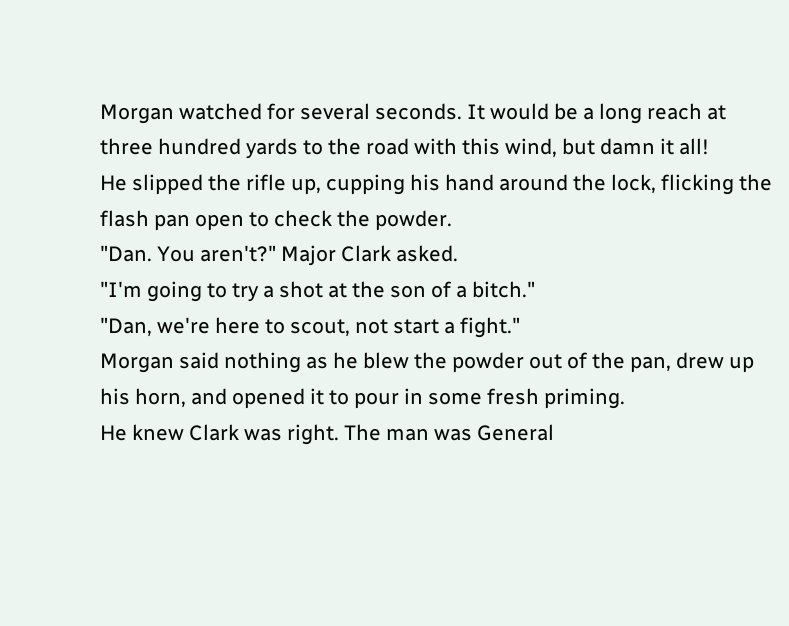Morgan watched for several seconds. It would be a long reach at three hundred yards to the road with this wind, but damn it all!
He slipped the rifle up, cupping his hand around the lock, flicking the flash pan open to check the powder.
"Dan. You aren't?" Major Clark asked.
"I'm going to try a shot at the son of a bitch."
"Dan, we're here to scout, not start a fight."
Morgan said nothing as he blew the powder out of the pan, drew up his horn, and opened it to pour in some fresh priming.
He knew Clark was right. The man was General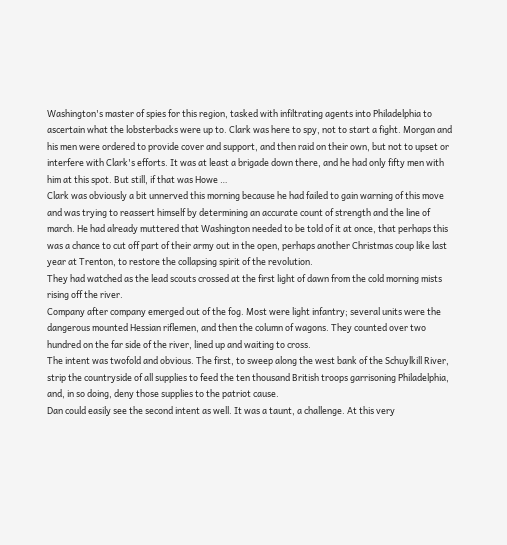Washington's master of spies for this region, tasked with infiltrating agents into Philadelphia to ascertain what the lobsterbacks were up to. Clark was here to spy, not to start a fight. Morgan and his men were ordered to provide cover and support, and then raid on their own, but not to upset or interfere with Clark's efforts. It was at least a brigade down there, and he had only fifty men with him at this spot. But still, if that was Howe …
Clark was obviously a bit unnerved this morning because he had failed to gain warning of this move and was trying to reassert himself by determining an accurate count of strength and the line of march. He had already muttered that Washington needed to be told of it at once, that perhaps this was a chance to cut off part of their army out in the open, perhaps another Christmas coup like last year at Trenton, to restore the collapsing spirit of the revolution.
They had watched as the lead scouts crossed at the first light of dawn from the cold morning mists rising off the river.
Company after company emerged out of the fog. Most were light infantry; several units were the dangerous mounted Hessian riflemen, and then the column of wagons. They counted over two hundred on the far side of the river, lined up and waiting to cross.
The intent was twofold and obvious. The first, to sweep along the west bank of the Schuylkill River, strip the countryside of all supplies to feed the ten thousand British troops garrisoning Philadelphia, and, in so doing, deny those supplies to the patriot cause.
Dan could easily see the second intent as well. It was a taunt, a challenge. At this very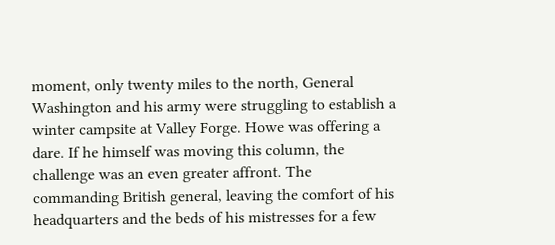moment, only twenty miles to the north, General Washington and his army were struggling to establish a winter campsite at Valley Forge. Howe was offering a dare. If he himself was moving this column, the challenge was an even greater affront. The commanding British general, leaving the comfort of his headquarters and the beds of his mistresses for a few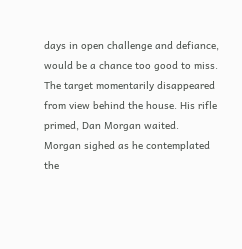days in open challenge and defiance, would be a chance too good to miss.
The target momentarily disappeared from view behind the house. His rifle primed, Dan Morgan waited.
Morgan sighed as he contemplated the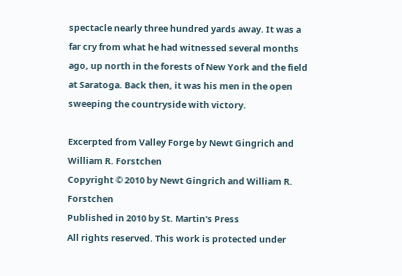spectacle nearly three hundred yards away. It was a far cry from what he had witnessed several months ago, up north in the forests of New York and the field at Saratoga. Back then, it was his men in the open sweeping the countryside with victory.

Excerpted from Valley Forge by Newt Gingrich and William R. Forstchen
Copyright © 2010 by Newt Gingrich and William R. Forstchen
Published in 2010 by St. Martin's Press
All rights reserved. This work is protected under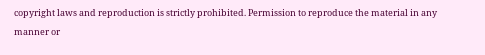copyright laws and reproduction is strictly prohibited. Permission to reproduce the material in any manner or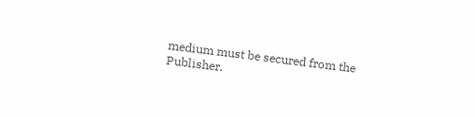medium must be secured from the Publisher.